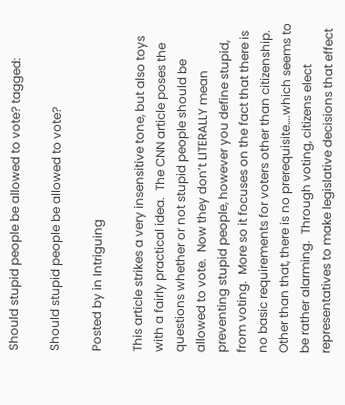Should stupid people be allowed to vote? tagged:

Should stupid people be allowed to vote?

Posted by in Intriguing

This article strikes a very insensitive tone, but also toys with a fairly practical idea.  The CNN article poses the questions whether or not stupid people should be allowed to vote.  Now they don’t LITERALLY mean preventing stupid people, however you define stupid, from voting.  More so it focuses on the fact that there is no basic requirements for voters other than citizenship.  Other than that, there is no prerequisite….which seems to be rather alarming.  Through voting, citizens elect representatives to make legislative decisions that effect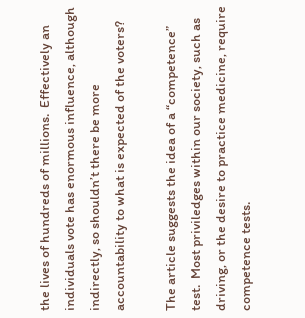the lives of hundreds of millions.  Effectively an individuals vote has enormous influence, although indirectly, so shouldn’t there be more accountability to what is expected of the voters?

The article suggests the idea of a “competence” test.  Most priviledges within our society, such as driving, or the desire to practice medicine, require competence tests.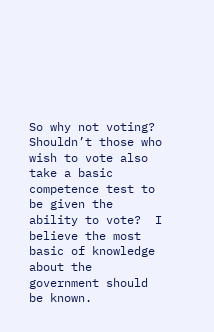So why not voting?  Shouldn’t those who wish to vote also take a basic competence test to be given the ability to vote?  I believe the most basic of knowledge about the government should be known.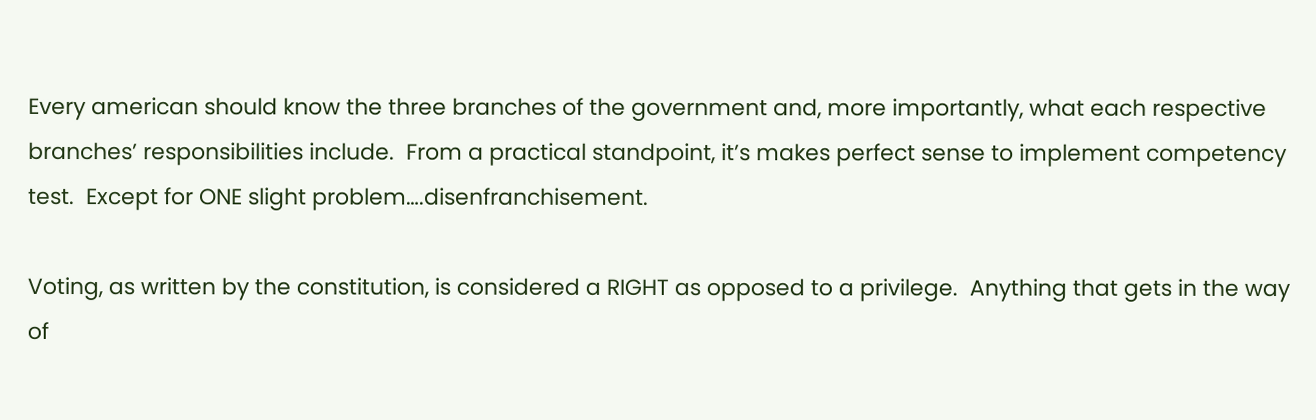Every american should know the three branches of the government and, more importantly, what each respective branches’ responsibilities include.  From a practical standpoint, it’s makes perfect sense to implement competency test.  Except for ONE slight problem….disenfranchisement.

Voting, as written by the constitution, is considered a RIGHT as opposed to a privilege.  Anything that gets in the way of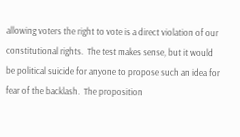allowing voters the right to vote is a direct violation of our constitutional rights.  The test makes sense, but it would be political suicide for anyone to propose such an idea for fear of the backlash.  The proposition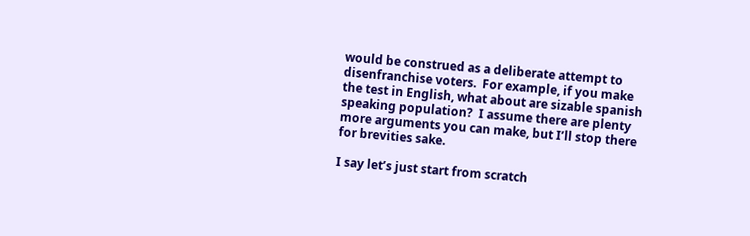would be construed as a deliberate attempt to disenfranchise voters.  For example, if you make the test in English, what about are sizable spanish speaking population?  I assume there are plenty more arguments you can make, but I’ll stop there for brevities sake.

I say let’s just start from scratch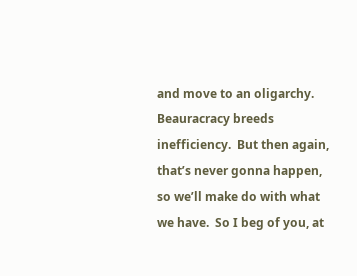and move to an oligarchy.  Beauracracy breeds inefficiency.  But then again, that’s never gonna happen, so we’ll make do with what we have.  So I beg of you, at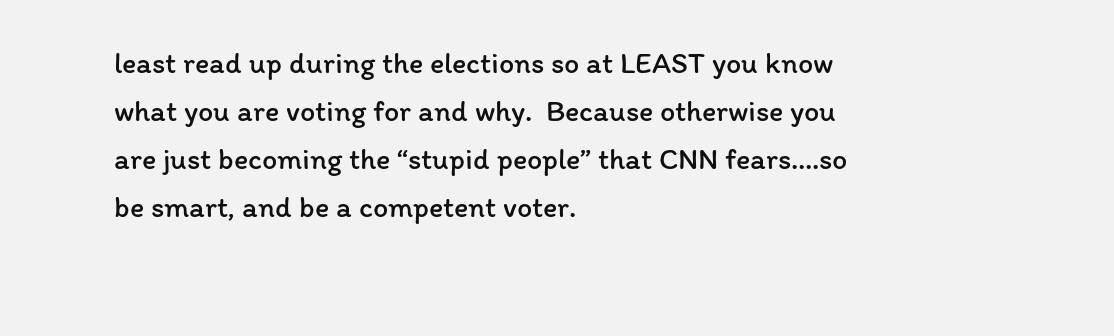least read up during the elections so at LEAST you know what you are voting for and why.  Because otherwise you are just becoming the “stupid people” that CNN fears….so be smart, and be a competent voter.